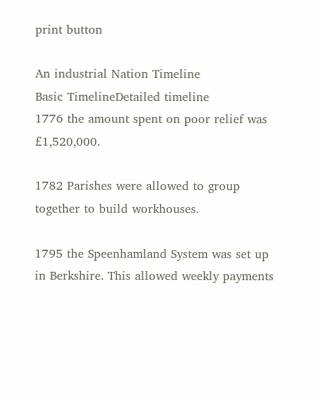print button

An industrial Nation Timeline
Basic TimelineDetailed timeline
1776 the amount spent on poor relief was £1,520,000.

1782 Parishes were allowed to group together to build workhouses.

1795 the Speenhamland System was set up in Berkshire. This allowed weekly payments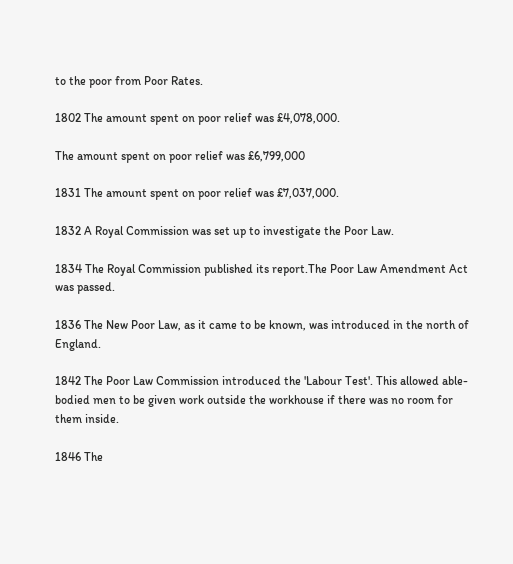to the poor from Poor Rates.

1802 The amount spent on poor relief was £4,078,000.

The amount spent on poor relief was £6,799,000

1831 The amount spent on poor relief was £7,037,000.

1832 A Royal Commission was set up to investigate the Poor Law.

1834 The Royal Commission published its report.The Poor Law Amendment Act was passed.

1836 The New Poor Law, as it came to be known, was introduced in the north of England.

1842 The Poor Law Commission introduced the 'Labour Test'. This allowed able-bodied men to be given work outside the workhouse if there was no room for them inside.

1846 The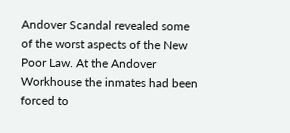Andover Scandal revealed some of the worst aspects of the New Poor Law. At the Andover Workhouse the inmates had been forced to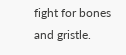fight for bones and gristle.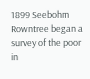1899 Seebohm Rowntree began a survey of the poor in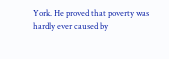York. He proved that poverty was hardly ever caused by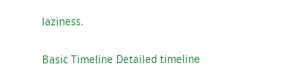laziness.

Basic Timeline Detailed timeline